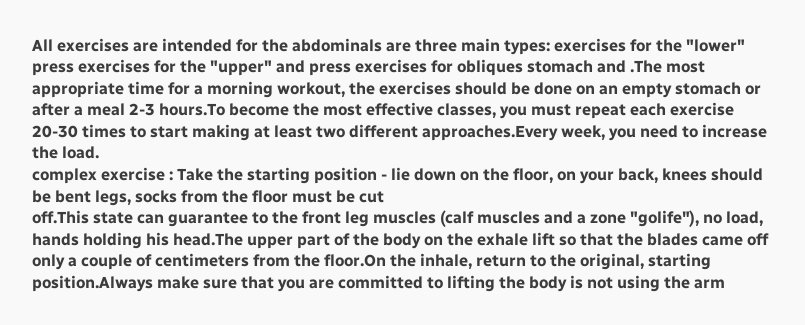All exercises are intended for the abdominals are three main types: exercises for the "lower" press exercises for the "upper" and press exercises for obliques stomach and .The most appropriate time for a morning workout, the exercises should be done on an empty stomach or after a meal 2-3 hours.To become the most effective classes, you must repeat each exercise 20-30 times to start making at least two different approaches.Every week, you need to increase the load.
complex exercise : Take the starting position - lie down on the floor, on your back, knees should be bent legs, socks from the floor must be cut
off.This state can guarantee to the front leg muscles (calf muscles and a zone "golife"), no load, hands holding his head.The upper part of the body on the exhale lift so that the blades came off only a couple of centimeters from the floor.On the inhale, return to the original, starting position.Always make sure that you are committed to lifting the body is not using the arm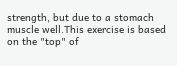strength, but due to a stomach muscle well.This exercise is based on the "top" of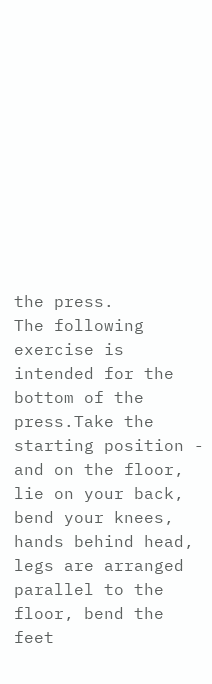the press.
The following exercise is intended for the bottom of the press.Take the starting position - and on the floor, lie on your back, bend your knees, hands behind head, legs are arranged parallel to the floor, bend the feet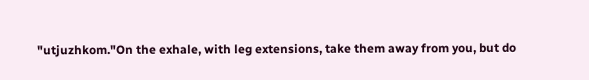"utjuzhkom."On the exhale, with leg extensions, take them away from you, but do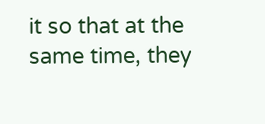it so that at the same time, they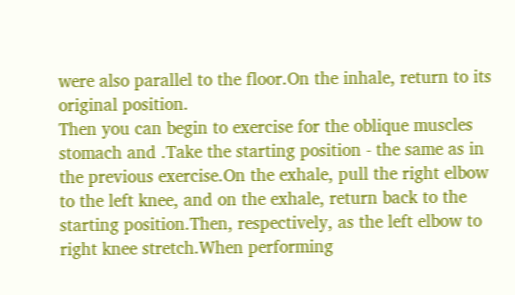were also parallel to the floor.On the inhale, return to its original position.
Then you can begin to exercise for the oblique muscles stomach and .Take the starting position - the same as in the previous exercise.On the exhale, pull the right elbow to the left knee, and on the exhale, return back to the starting position.Then, respectively, as the left elbow to right knee stretch.When performing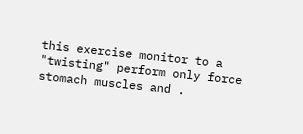this exercise monitor to a "twisting" perform only force stomach muscles and .